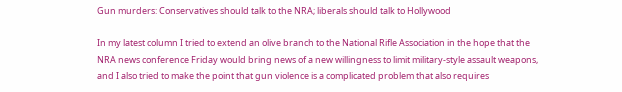Gun murders: Conservatives should talk to the NRA; liberals should talk to Hollywood

In my latest column I tried to extend an olive branch to the National Rifle Association in the hope that the NRA news conference Friday would bring news of a new willingness to limit military-style assault weapons, and I also tried to make the point that gun violence is a complicated problem that also requires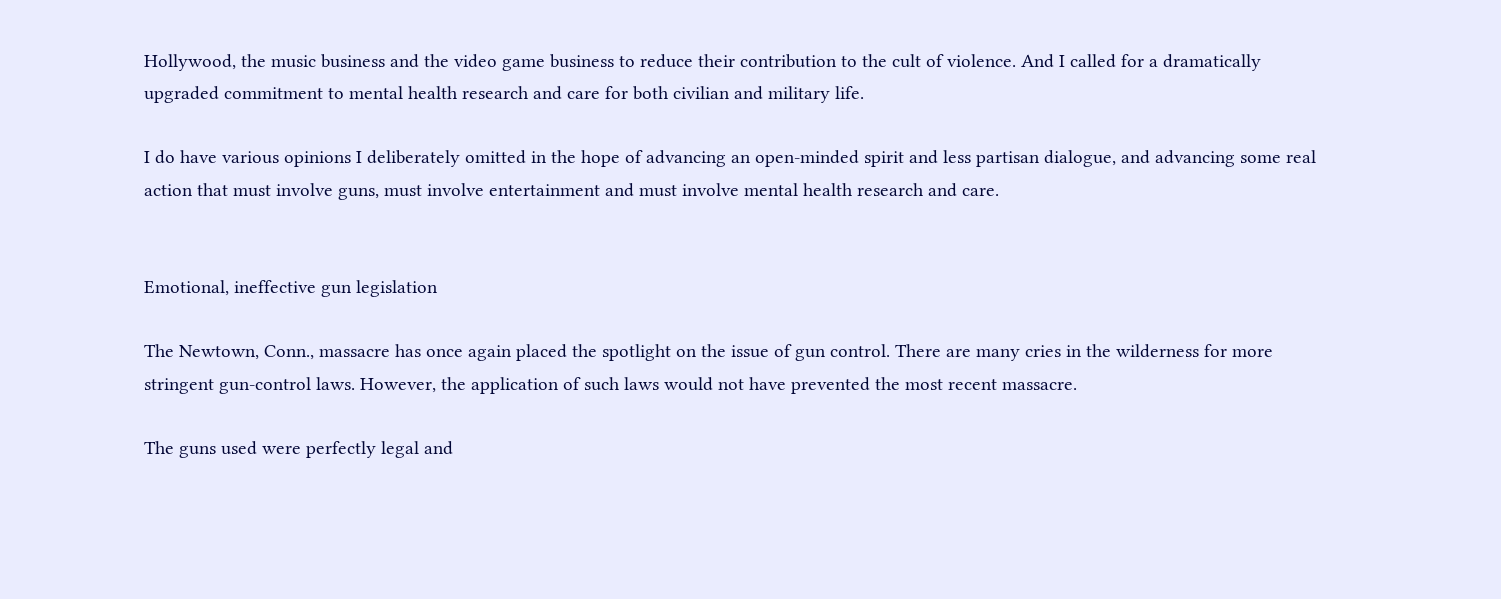Hollywood, the music business and the video game business to reduce their contribution to the cult of violence. And I called for a dramatically upgraded commitment to mental health research and care for both civilian and military life.

I do have various opinions I deliberately omitted in the hope of advancing an open-minded spirit and less partisan dialogue, and advancing some real action that must involve guns, must involve entertainment and must involve mental health research and care.


Emotional, ineffective gun legislation

The Newtown, Conn., massacre has once again placed the spotlight on the issue of gun control. There are many cries in the wilderness for more stringent gun-control laws. However, the application of such laws would not have prevented the most recent massacre.

The guns used were perfectly legal and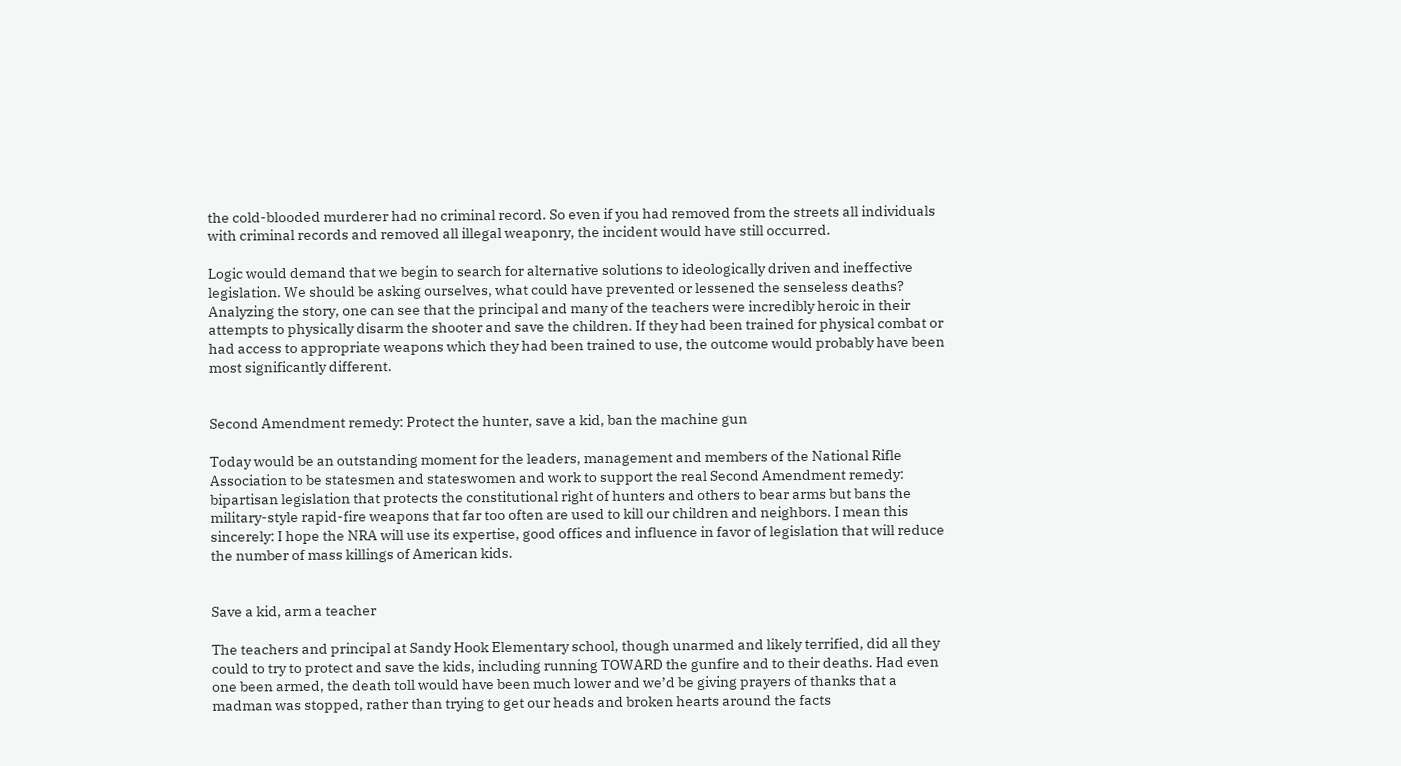the cold-blooded murderer had no criminal record. So even if you had removed from the streets all individuals with criminal records and removed all illegal weaponry, the incident would have still occurred.

Logic would demand that we begin to search for alternative solutions to ideologically driven and ineffective legislation. We should be asking ourselves, what could have prevented or lessened the senseless deaths? Analyzing the story, one can see that the principal and many of the teachers were incredibly heroic in their attempts to physically disarm the shooter and save the children. If they had been trained for physical combat or had access to appropriate weapons which they had been trained to use, the outcome would probably have been most significantly different.


Second Amendment remedy: Protect the hunter, save a kid, ban the machine gun

Today would be an outstanding moment for the leaders, management and members of the National Rifle Association to be statesmen and stateswomen and work to support the real Second Amendment remedy: bipartisan legislation that protects the constitutional right of hunters and others to bear arms but bans the military-style rapid-fire weapons that far too often are used to kill our children and neighbors. I mean this sincerely: I hope the NRA will use its expertise, good offices and influence in favor of legislation that will reduce the number of mass killings of American kids.


Save a kid, arm a teacher

The teachers and principal at Sandy Hook Elementary school, though unarmed and likely terrified, did all they could to try to protect and save the kids, including running TOWARD the gunfire and to their deaths. Had even one been armed, the death toll would have been much lower and we’d be giving prayers of thanks that a madman was stopped, rather than trying to get our heads and broken hearts around the facts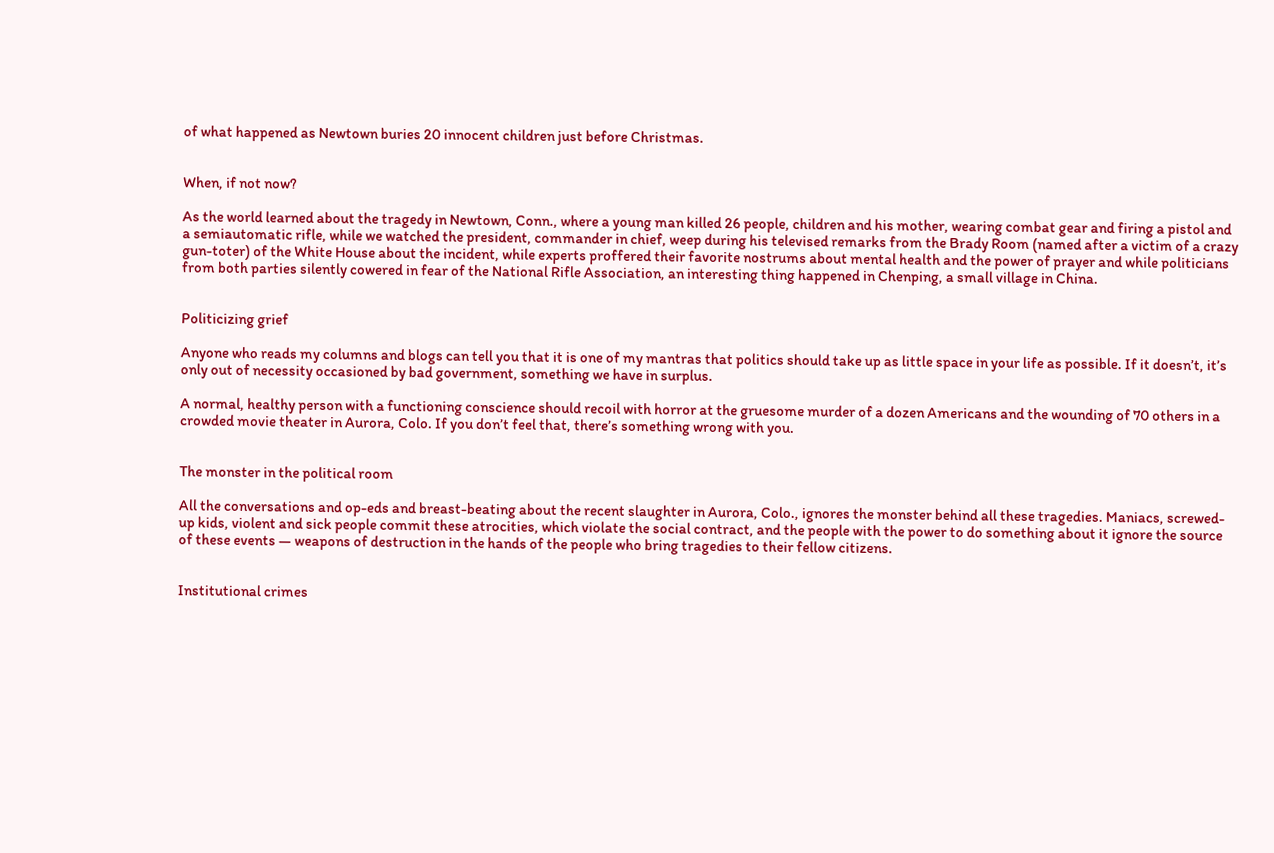of what happened as Newtown buries 20 innocent children just before Christmas.


When, if not now?

As the world learned about the tragedy in Newtown, Conn., where a young man killed 26 people, children and his mother, wearing combat gear and firing a pistol and a semiautomatic rifle, while we watched the president, commander in chief, weep during his televised remarks from the Brady Room (named after a victim of a crazy gun-toter) of the White House about the incident, while experts proffered their favorite nostrums about mental health and the power of prayer and while politicians from both parties silently cowered in fear of the National Rifle Association, an interesting thing happened in Chenping, a small village in China.


Politicizing grief

Anyone who reads my columns and blogs can tell you that it is one of my mantras that politics should take up as little space in your life as possible. If it doesn’t, it’s only out of necessity occasioned by bad government, something we have in surplus.

A normal, healthy person with a functioning conscience should recoil with horror at the gruesome murder of a dozen Americans and the wounding of 70 others in a crowded movie theater in Aurora, Colo. If you don’t feel that, there’s something wrong with you.


The monster in the political room

All the conversations and op-eds and breast-beating about the recent slaughter in Aurora, Colo., ignores the monster behind all these tragedies. Maniacs, screwed-up kids, violent and sick people commit these atrocities, which violate the social contract, and the people with the power to do something about it ignore the source of these events — weapons of destruction in the hands of the people who bring tragedies to their fellow citizens.


Institutional crimes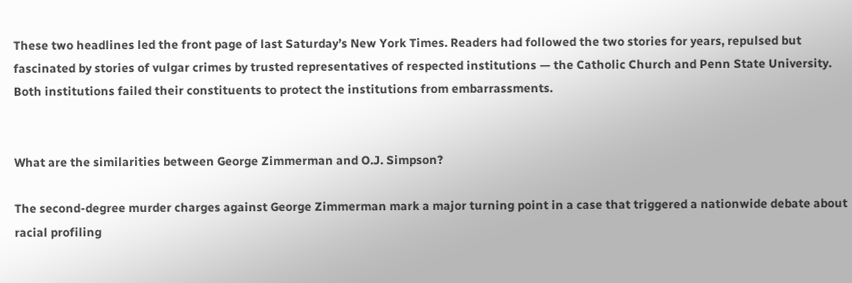These two headlines led the front page of last Saturday’s New York Times. Readers had followed the two stories for years, repulsed but fascinated by stories of vulgar crimes by trusted representatives of respected institutions — the Catholic Church and Penn State University. Both institutions failed their constituents to protect the institutions from embarrassments.


What are the similarities between George Zimmerman and O.J. Simpson?

The second-degree murder charges against George Zimmerman mark a major turning point in a case that triggered a nationwide debate about racial profiling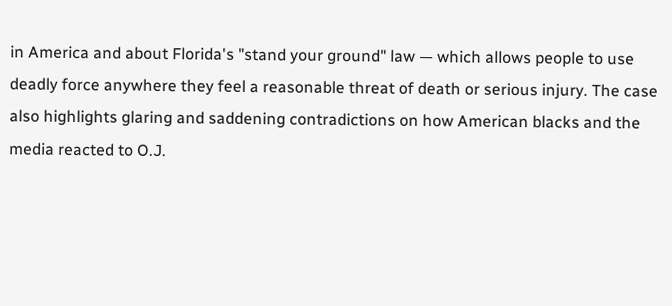in America and about Florida's "stand your ground" law — which allows people to use deadly force anywhere they feel a reasonable threat of death or serious injury. The case also highlights glaring and saddening contradictions on how American blacks and the media reacted to O.J.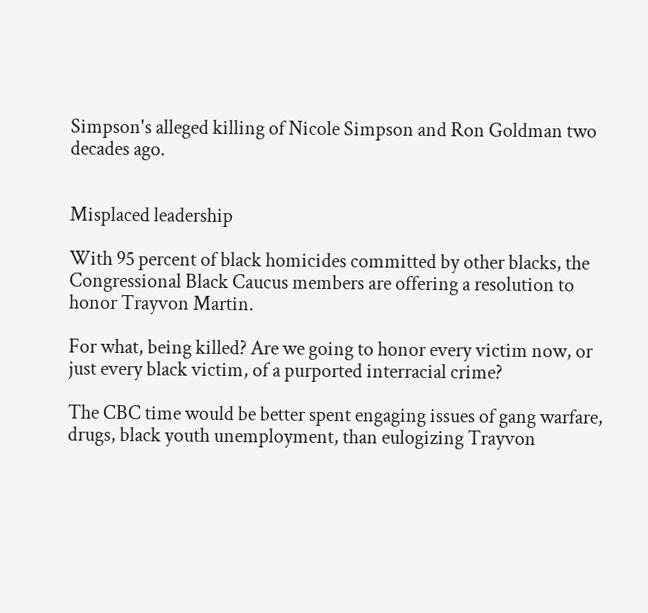Simpson's alleged killing of Nicole Simpson and Ron Goldman two decades ago.


Misplaced leadership

With 95 percent of black homicides committed by other blacks, the Congressional Black Caucus members are offering a resolution to honor Trayvon Martin.

For what, being killed? Are we going to honor every victim now, or just every black victim, of a purported interracial crime?

The CBC time would be better spent engaging issues of gang warfare, drugs, black youth unemployment, than eulogizing Trayvon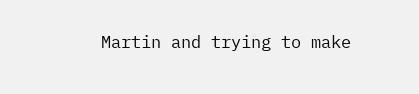Martin and trying to make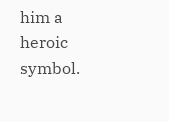him a heroic symbol.